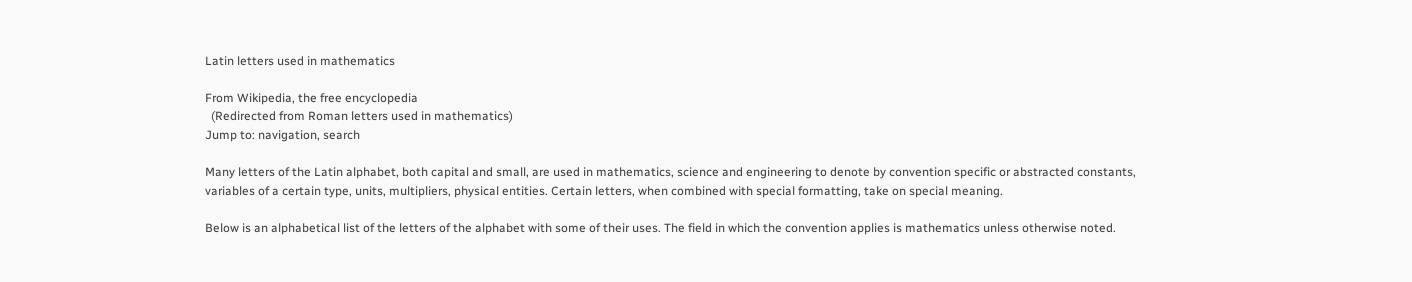Latin letters used in mathematics

From Wikipedia, the free encyclopedia
  (Redirected from Roman letters used in mathematics)
Jump to: navigation, search

Many letters of the Latin alphabet, both capital and small, are used in mathematics, science and engineering to denote by convention specific or abstracted constants, variables of a certain type, units, multipliers, physical entities. Certain letters, when combined with special formatting, take on special meaning.

Below is an alphabetical list of the letters of the alphabet with some of their uses. The field in which the convention applies is mathematics unless otherwise noted.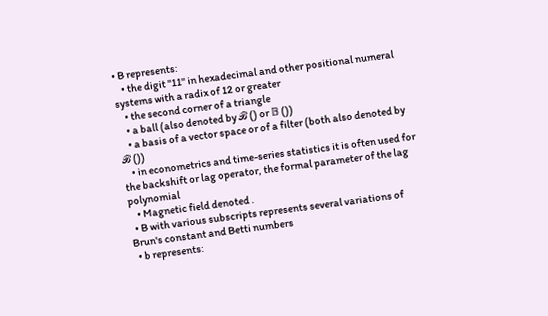• B represents:
    • the digit "11" in hexadecimal and other positional numeral systems with a radix of 12 or greater
    • the second corner of a triangle
    • a ball (also denoted by ℬ () or 𝔹 ())
    • a basis of a vector space or of a filter (both also denoted by ℬ ())
    • in econometrics and time-series statistics it is often used for the backshift or lag operator, the formal parameter of the lag polynomial
    • Magnetic field denoted .
  • B with various subscripts represents several variations of Brun's constant and Betti numbers
  • b represents: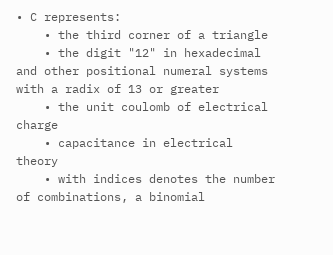• C represents:
    • the third corner of a triangle
    • the digit "12" in hexadecimal and other positional numeral systems with a radix of 13 or greater
    • the unit coulomb of electrical charge
    • capacitance in electrical theory
    • with indices denotes the number of combinations, a binomial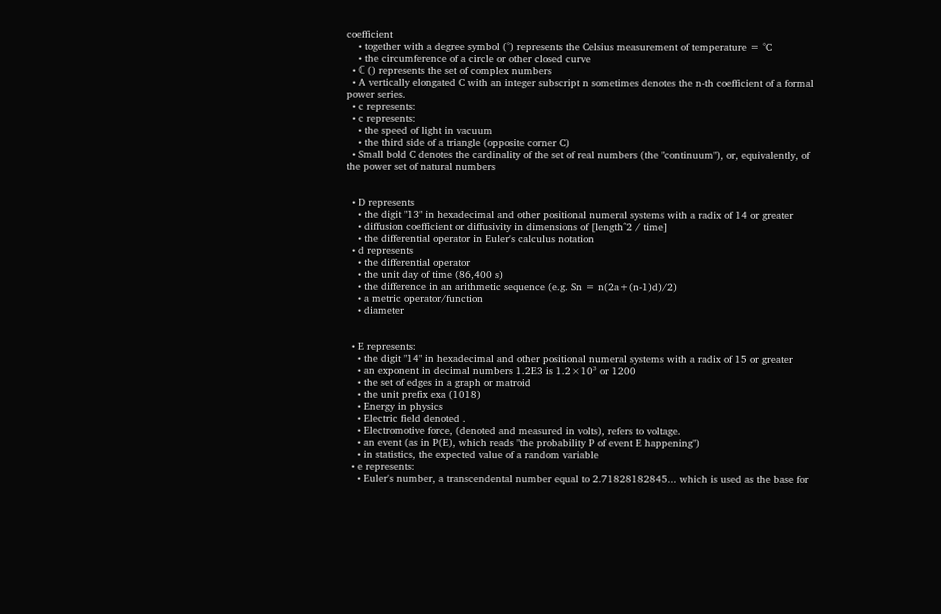coefficient
    • together with a degree symbol (°) represents the Celsius measurement of temperature = °C
    • the circumference of a circle or other closed curve
  • ℂ () represents the set of complex numbers
  • A vertically elongated C with an integer subscript n sometimes denotes the n-th coefficient of a formal power series.
  • c represents:
  • c represents:
    • the speed of light in vacuum
    • the third side of a triangle (opposite corner C)
  • Small bold C denotes the cardinality of the set of real numbers (the "continuum"), or, equivalently, of the power set of natural numbers


  • D represents
    • the digit "13" in hexadecimal and other positional numeral systems with a radix of 14 or greater
    • diffusion coefficient or diffusivity in dimensions of [length^2 / time]
    • the differential operator in Euler's calculus notation
  • d represents
    • the differential operator
    • the unit day of time (86,400 s)
    • the difference in an arithmetic sequence (e.g. Sn = n(2a+(n-1)d)/2)
    • a metric operator/function
    • diameter


  • E represents:
    • the digit "14" in hexadecimal and other positional numeral systems with a radix of 15 or greater
    • an exponent in decimal numbers 1.2E3 is 1.2×10³ or 1200
    • the set of edges in a graph or matroid
    • the unit prefix exa (1018)
    • Energy in physics
    • Electric field denoted .
    • Electromotive force, (denoted and measured in volts), refers to voltage.
    • an event (as in P(E), which reads "the probability P of event E happening")
    • in statistics, the expected value of a random variable
  • e represents:
    • Euler's number, a transcendental number equal to 2.71828182845... which is used as the base for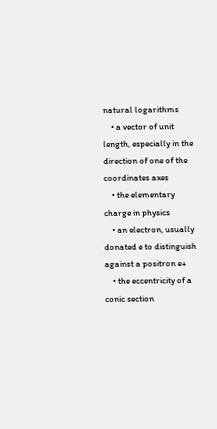natural logarithms
    • a vector of unit length, especially in the direction of one of the coordinates axes
    • the elementary charge in physics
    • an electron, usually donated e to distinguish against a positron e+
    • the eccentricity of a conic section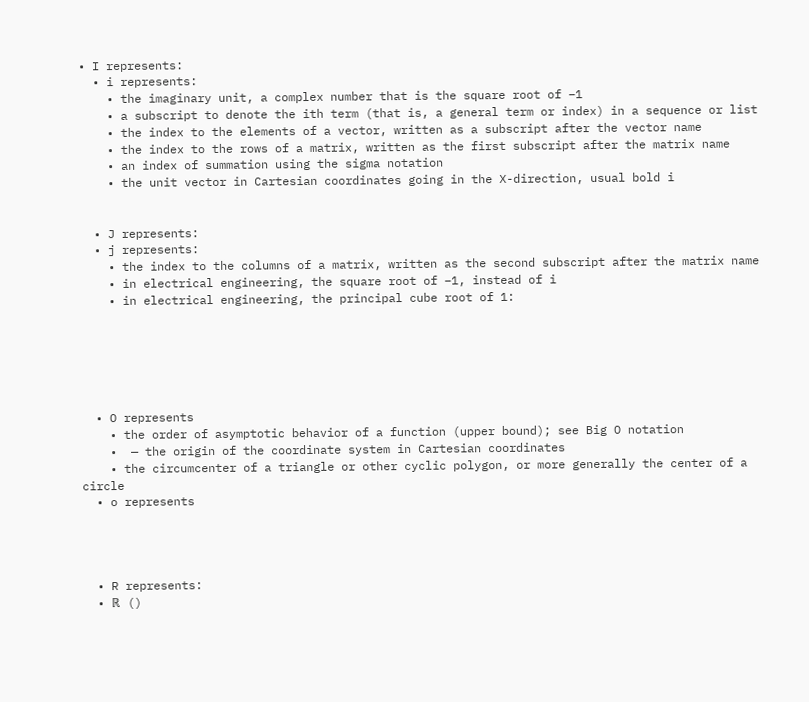• I represents:
  • i represents:
    • the imaginary unit, a complex number that is the square root of −1
    • a subscript to denote the ith term (that is, a general term or index) in a sequence or list
    • the index to the elements of a vector, written as a subscript after the vector name
    • the index to the rows of a matrix, written as the first subscript after the matrix name
    • an index of summation using the sigma notation
    • the unit vector in Cartesian coordinates going in the X-direction, usual bold i


  • J represents:
  • j represents:
    • the index to the columns of a matrix, written as the second subscript after the matrix name
    • in electrical engineering, the square root of −1, instead of i
    • in electrical engineering, the principal cube root of 1:






  • O represents
    • the order of asymptotic behavior of a function (upper bound); see Big O notation
    •  — the origin of the coordinate system in Cartesian coordinates
    • the circumcenter of a triangle or other cyclic polygon, or more generally the center of a circle
  • o represents




  • R represents:
  • ℝ ()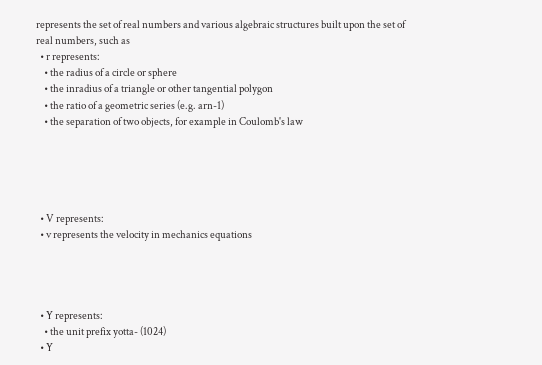represents the set of real numbers and various algebraic structures built upon the set of real numbers, such as
  • r represents:
    • the radius of a circle or sphere
    • the inradius of a triangle or other tangential polygon
    • the ratio of a geometric series (e.g. arn-1)
    • the separation of two objects, for example in Coulomb's law





  • V represents:
  • v represents the velocity in mechanics equations




  • Y represents:
    • the unit prefix yotta- (1024)
  • Y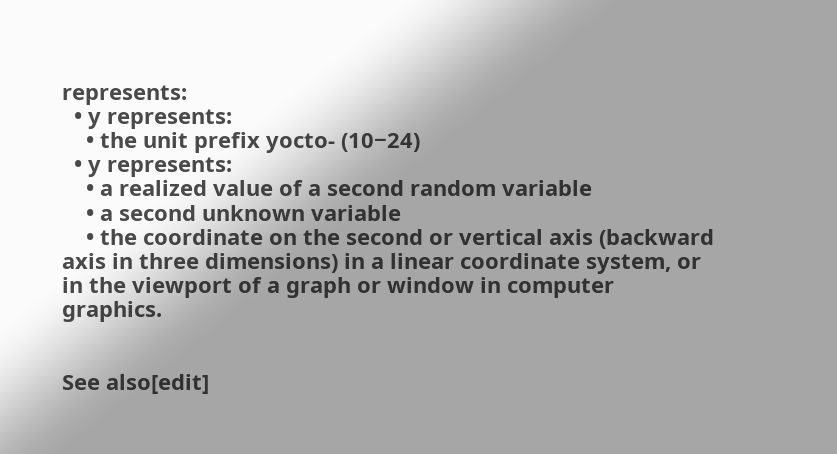represents:
  • y represents:
    • the unit prefix yocto- (10−24)
  • y represents:
    • a realized value of a second random variable
    • a second unknown variable
    • the coordinate on the second or vertical axis (backward axis in three dimensions) in a linear coordinate system, or in the viewport of a graph or window in computer graphics.


See also[edit]